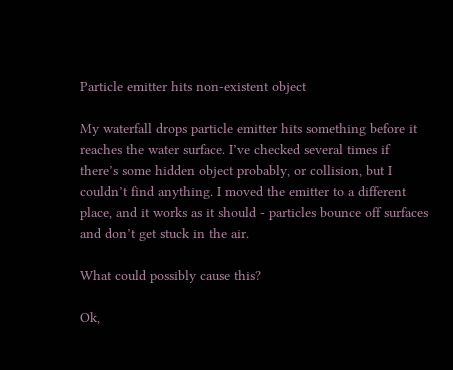Particle emitter hits non-existent object

My waterfall drops particle emitter hits something before it reaches the water surface. I’ve checked several times if there’s some hidden object probably, or collision, but I couldn’t find anything. I moved the emitter to a different place, and it works as it should - particles bounce off surfaces and don’t get stuck in the air.

What could possibly cause this?

Ok,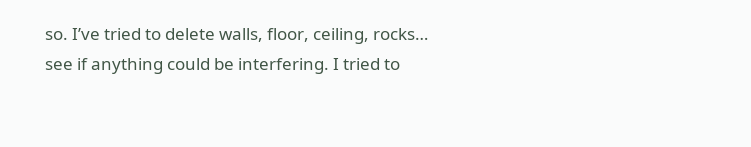so. I’ve tried to delete walls, floor, ceiling, rocks… see if anything could be interfering. I tried to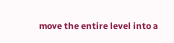move the entire level into a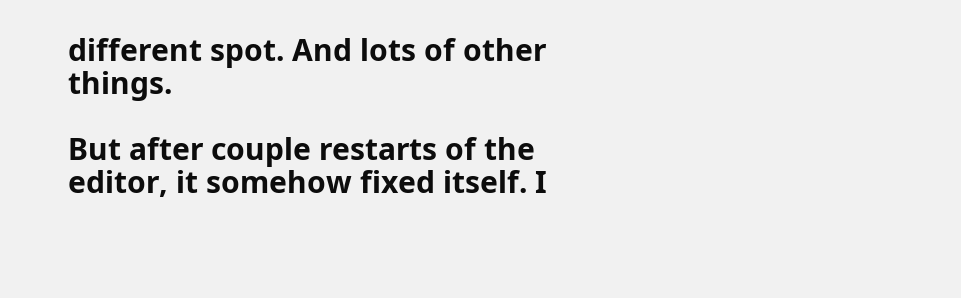different spot. And lots of other things.

But after couple restarts of the editor, it somehow fixed itself. I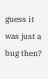guess it was just a bug then?